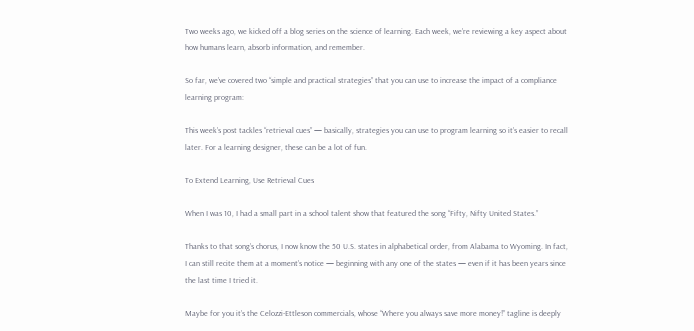Two weeks ago, we kicked off a blog series on the science of learning. Each week, we’re reviewing a key aspect about how humans learn, absorb information, and remember.

So far, we’ve covered two “simple and practical strategies” that you can use to increase the impact of a compliance learning program:

This week’s post tackles “retrieval cues” — basically, strategies you can use to program learning so it’s easier to recall later. For a learning designer, these can be a lot of fun.

To Extend Learning, Use Retrieval Cues

When I was 10, I had a small part in a school talent show that featured the song “Fifty, Nifty United States.”

Thanks to that song’s chorus, I now know the 50 U.S. states in alphabetical order, from Alabama to Wyoming. In fact, I can still recite them at a moment’s notice — beginning with any one of the states — even if it has been years since the last time I tried it.

Maybe for you it’s the Celozzi-Ettleson commercials, whose “Where you always save more money!” tagline is deeply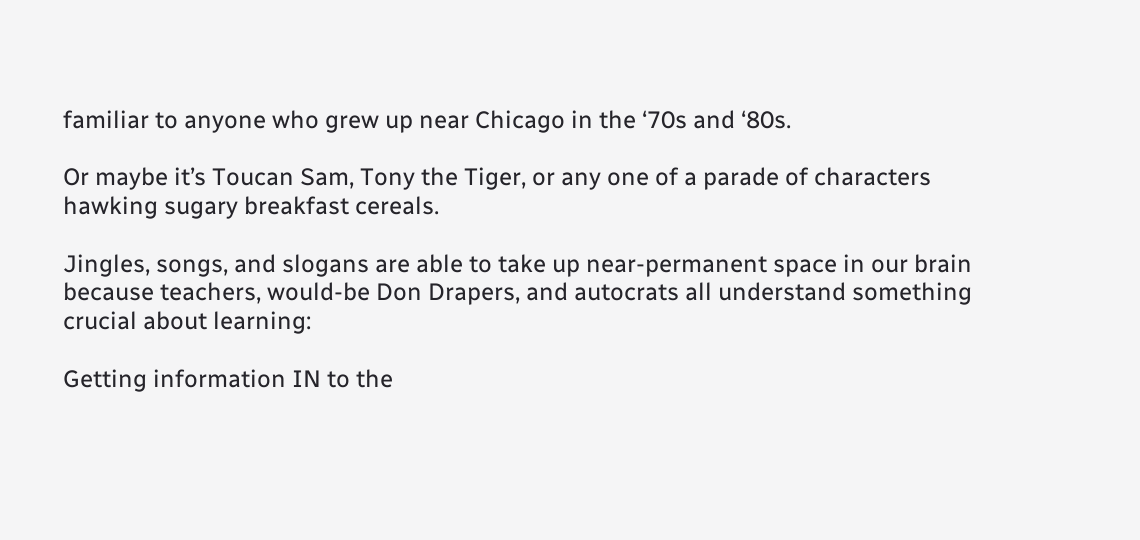familiar to anyone who grew up near Chicago in the ‘70s and ‘80s.

Or maybe it’s Toucan Sam, Tony the Tiger, or any one of a parade of characters hawking sugary breakfast cereals.

Jingles, songs, and slogans are able to take up near-permanent space in our brain because teachers, would-be Don Drapers, and autocrats all understand something crucial about learning:

Getting information IN to the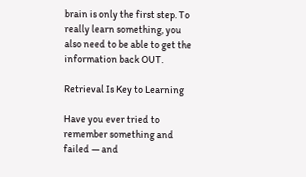brain is only the first step. To really learn something, you also need to be able to get the information back OUT.

Retrieval Is Key to Learning

Have you ever tried to remember something and failed — and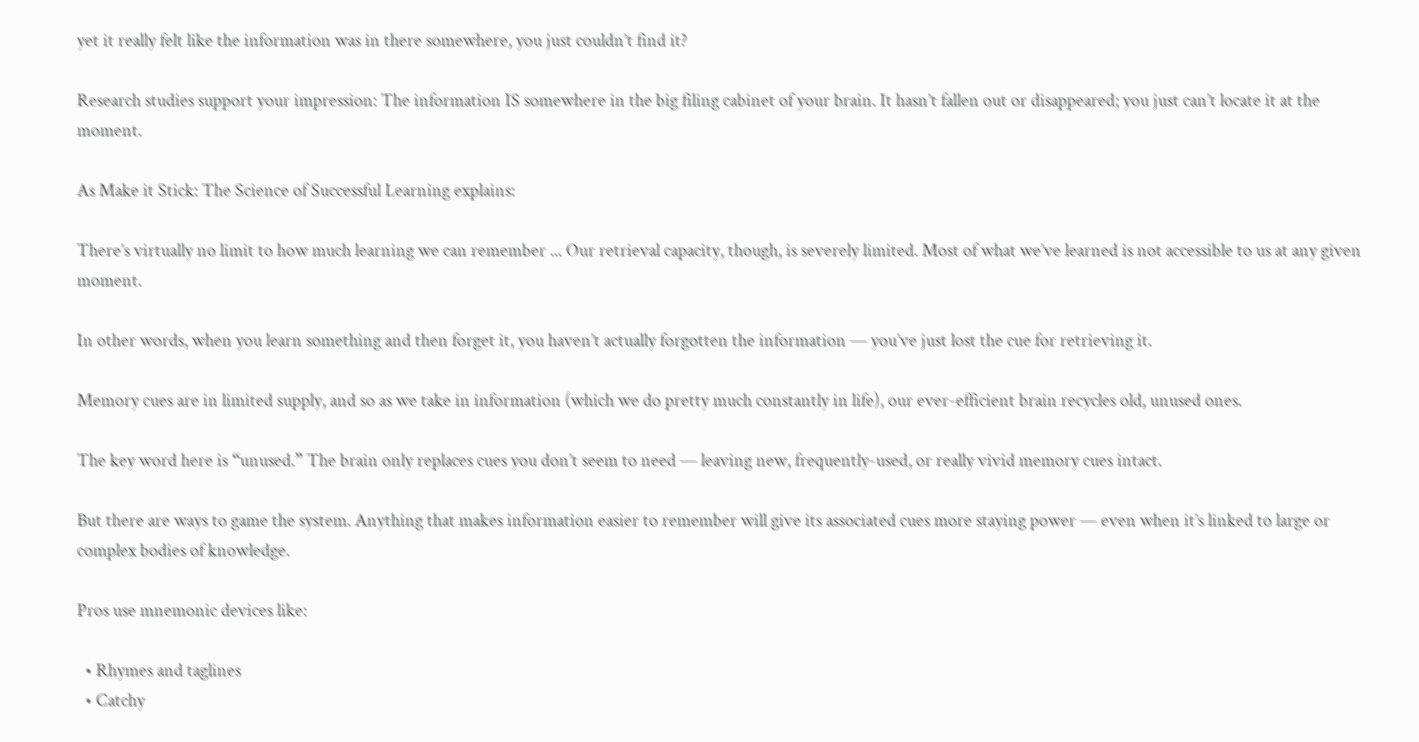yet it really felt like the information was in there somewhere, you just couldn’t find it?

Research studies support your impression: The information IS somewhere in the big filing cabinet of your brain. It hasn’t fallen out or disappeared; you just can’t locate it at the moment.

As Make it Stick: The Science of Successful Learning explains:

There’s virtually no limit to how much learning we can remember ... Our retrieval capacity, though, is severely limited. Most of what we’ve learned is not accessible to us at any given moment.

In other words, when you learn something and then forget it, you haven’t actually forgotten the information — you’ve just lost the cue for retrieving it.

Memory cues are in limited supply, and so as we take in information (which we do pretty much constantly in life), our ever-efficient brain recycles old, unused ones.

The key word here is “unused.” The brain only replaces cues you don’t seem to need — leaving new, frequently-used, or really vivid memory cues intact.

But there are ways to game the system. Anything that makes information easier to remember will give its associated cues more staying power — even when it’s linked to large or complex bodies of knowledge.

Pros use mnemonic devices like:

  • Rhymes and taglines
  • Catchy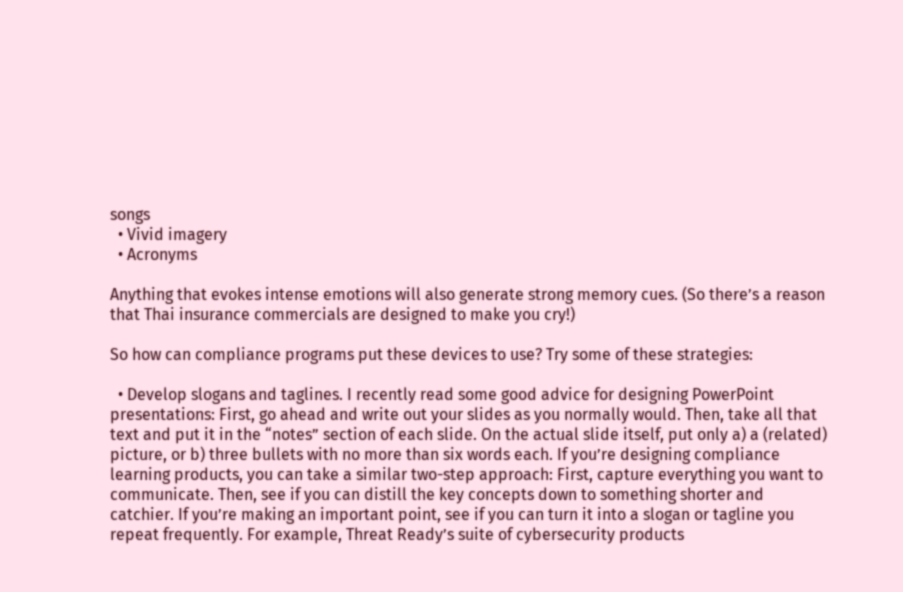songs
  • Vivid imagery
  • Acronyms

Anything that evokes intense emotions will also generate strong memory cues. (So there’s a reason that Thai insurance commercials are designed to make you cry!)

So how can compliance programs put these devices to use? Try some of these strategies:

  • Develop slogans and taglines. I recently read some good advice for designing PowerPoint presentations: First, go ahead and write out your slides as you normally would. Then, take all that text and put it in the “notes” section of each slide. On the actual slide itself, put only a) a (related) picture, or b) three bullets with no more than six words each. If you’re designing compliance learning products, you can take a similar two-step approach: First, capture everything you want to communicate. Then, see if you can distill the key concepts down to something shorter and catchier. If you’re making an important point, see if you can turn it into a slogan or tagline you repeat frequently. For example, Threat Ready’s suite of cybersecurity products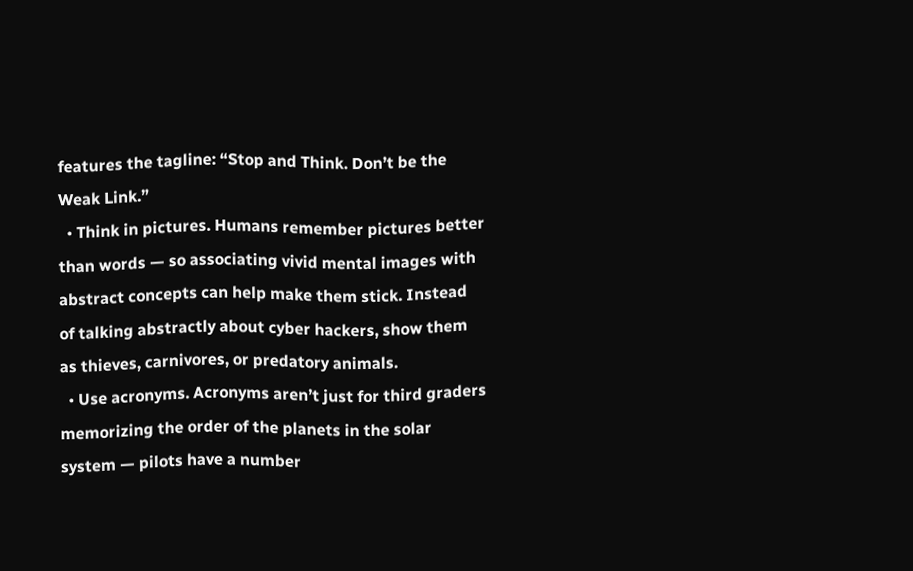features the tagline: “Stop and Think. Don’t be the Weak Link.”
  • Think in pictures. Humans remember pictures better than words — so associating vivid mental images with abstract concepts can help make them stick. Instead of talking abstractly about cyber hackers, show them as thieves, carnivores, or predatory animals.
  • Use acronyms. Acronyms aren’t just for third graders memorizing the order of the planets in the solar system — pilots have a number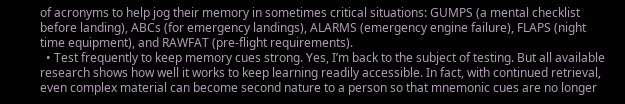of acronyms to help jog their memory in sometimes critical situations: GUMPS (a mental checklist before landing), ABCs (for emergency landings), ALARMS (emergency engine failure), FLAPS (night time equipment), and RAWFAT (pre-flight requirements).
  • Test frequently to keep memory cues strong. Yes, I’m back to the subject of testing. But all available research shows how well it works to keep learning readily accessible. In fact, with continued retrieval, even complex material can become second nature to a person so that mnemonic cues are no longer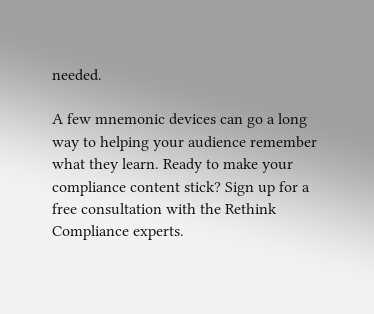needed.

A few mnemonic devices can go a long way to helping your audience remember what they learn. Ready to make your compliance content stick? Sign up for a free consultation with the Rethink Compliance experts.